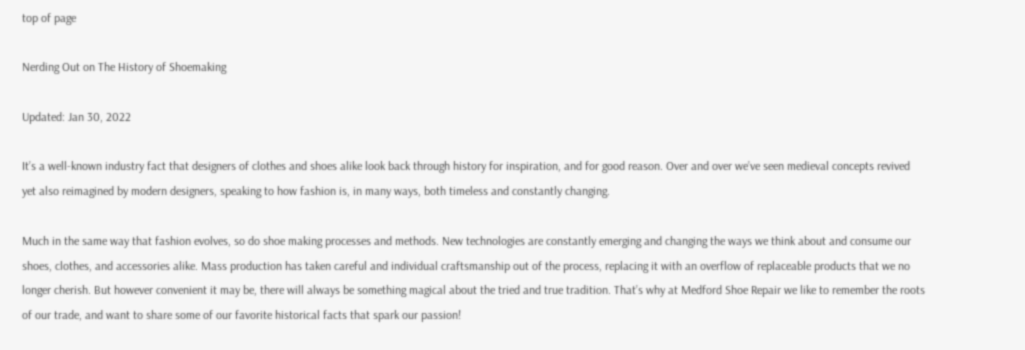top of page

Nerding Out on The History of Shoemaking

Updated: Jan 30, 2022

It’s a well-known industry fact that designers of clothes and shoes alike look back through history for inspiration, and for good reason. Over and over we’ve seen medieval concepts revived yet also reimagined by modern designers, speaking to how fashion is, in many ways, both timeless and constantly changing.

Much in the same way that fashion evolves, so do shoe making processes and methods. New technologies are constantly emerging and changing the ways we think about and consume our shoes, clothes, and accessories alike. Mass production has taken careful and individual craftsmanship out of the process, replacing it with an overflow of replaceable products that we no longer cherish. But however convenient it may be, there will always be something magical about the tried and true tradition. That’s why at Medford Shoe Repair we like to remember the roots of our trade, and want to share some of our favorite historical facts that spark our passion!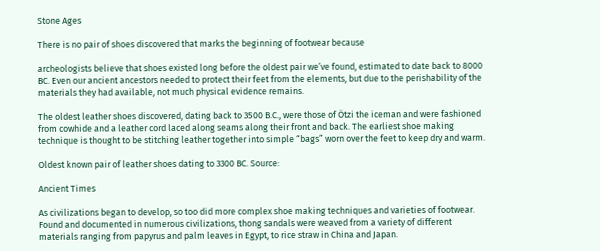Stone Ages

There is no pair of shoes discovered that marks the beginning of footwear because

archeologists believe that shoes existed long before the oldest pair we’ve found, estimated to date back to 8000 BC. Even our ancient ancestors needed to protect their feet from the elements, but due to the perishability of the materials they had available, not much physical evidence remains.

The oldest leather shoes discovered, dating back to 3500 B.C., were those of Ötzi the iceman and were fashioned from cowhide and a leather cord laced along seams along their front and back. The earliest shoe making technique is thought to be stitching leather together into simple “bags” worn over the feet to keep dry and warm.

Oldest known pair of leather shoes dating to 3300 BC. Source:

Ancient Times

As civilizations began to develop, so too did more complex shoe making techniques and varieties of footwear. Found and documented in numerous civilizations, thong sandals were weaved from a variety of different materials ranging from papyrus and palm leaves in Egypt, to rice straw in China and Japan.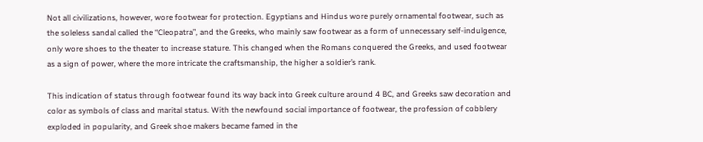Not all civilizations, however, wore footwear for protection. Egyptians and Hindus wore purely ornamental footwear, such as the soleless sandal called the “Cleopatra”, and the Greeks, who mainly saw footwear as a form of unnecessary self-indulgence, only wore shoes to the theater to increase stature. This changed when the Romans conquered the Greeks, and used footwear as a sign of power, where the more intricate the craftsmanship, the higher a soldier’s rank.

This indication of status through footwear found its way back into Greek culture around 4 BC, and Greeks saw decoration and color as symbols of class and marital status. With the newfound social importance of footwear, the profession of cobblery exploded in popularity, and Greek shoe makers became famed in the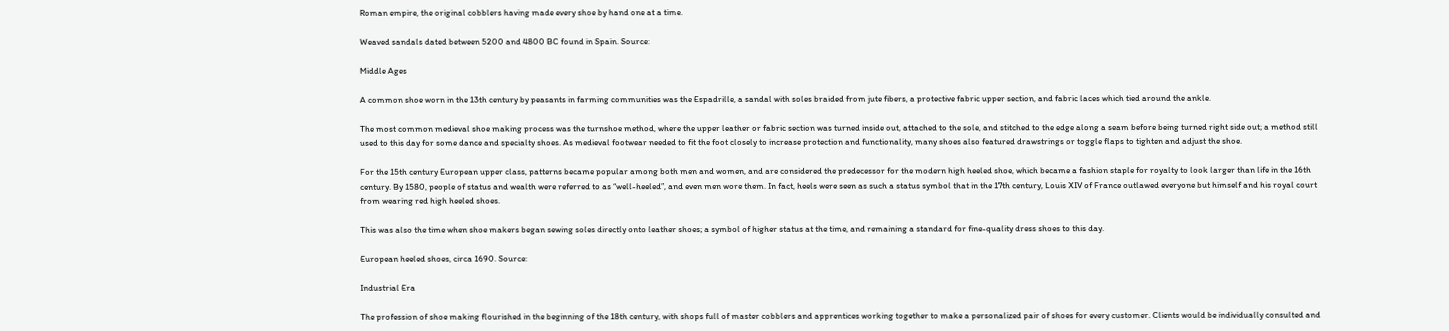Roman empire, the original cobblers having made every shoe by hand one at a time.

Weaved sandals dated between 5200 and 4800 BC found in Spain. Source:

Middle Ages

A common shoe worn in the 13th century by peasants in farming communities was the Espadrille, a sandal with soles braided from jute fibers, a protective fabric upper section, and fabric laces which tied around the ankle.

The most common medieval shoe making process was the turnshoe method, where the upper leather or fabric section was turned inside out, attached to the sole, and stitched to the edge along a seam before being turned right side out; a method still used to this day for some dance and specialty shoes. As medieval footwear needed to fit the foot closely to increase protection and functionality, many shoes also featured drawstrings or toggle flaps to tighten and adjust the shoe.

For the 15th century European upper class, patterns became popular among both men and women, and are considered the predecessor for the modern high heeled shoe, which became a fashion staple for royalty to look larger than life in the 16th century. By 1580, people of status and wealth were referred to as “well-heeled”, and even men wore them. In fact, heels were seen as such a status symbol that in the 17th century, Louis XIV of France outlawed everyone but himself and his royal court from wearing red high heeled shoes.

This was also the time when shoe makers began sewing soles directly onto leather shoes; a symbol of higher status at the time, and remaining a standard for fine-quality dress shoes to this day.

European heeled shoes, circa 1690. Source:

Industrial Era

The profession of shoe making flourished in the beginning of the 18th century, with shops full of master cobblers and apprentices working together to make a personalized pair of shoes for every customer. Clients would be individually consulted and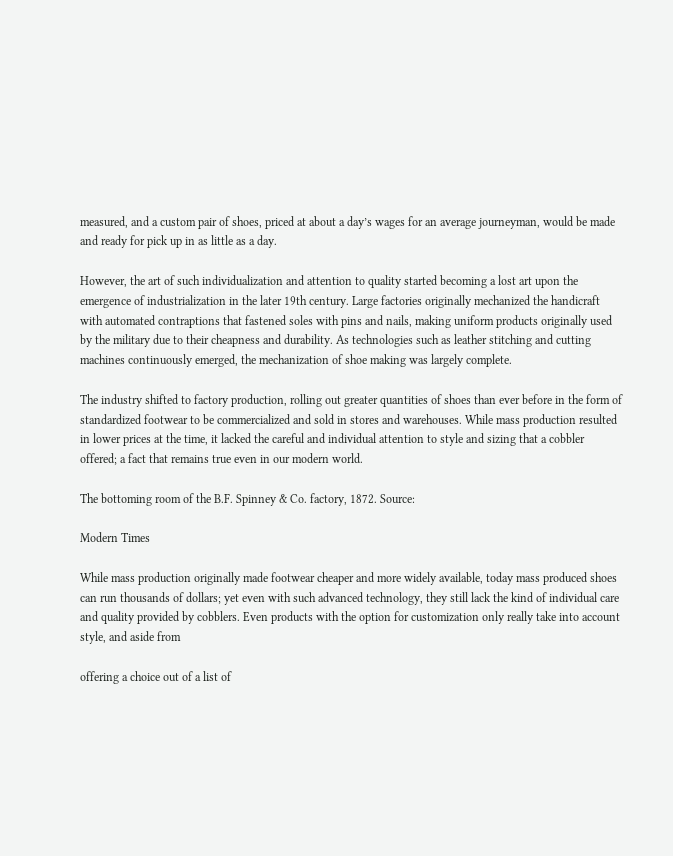measured, and a custom pair of shoes, priced at about a day’s wages for an average journeyman, would be made and ready for pick up in as little as a day.

However, the art of such individualization and attention to quality started becoming a lost art upon the emergence of industrialization in the later 19th century. Large factories originally mechanized the handicraft with automated contraptions that fastened soles with pins and nails, making uniform products originally used by the military due to their cheapness and durability. As technologies such as leather stitching and cutting machines continuously emerged, the mechanization of shoe making was largely complete.

The industry shifted to factory production, rolling out greater quantities of shoes than ever before in the form of standardized footwear to be commercialized and sold in stores and warehouses. While mass production resulted in lower prices at the time, it lacked the careful and individual attention to style and sizing that a cobbler offered; a fact that remains true even in our modern world.

The bottoming room of the B.F. Spinney & Co. factory, 1872. Source:

Modern Times

While mass production originally made footwear cheaper and more widely available, today mass produced shoes can run thousands of dollars; yet even with such advanced technology, they still lack the kind of individual care and quality provided by cobblers. Even products with the option for customization only really take into account style, and aside from

offering a choice out of a list of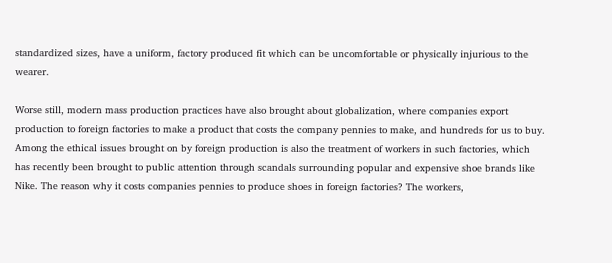standardized sizes, have a uniform, factory produced fit which can be uncomfortable or physically injurious to the wearer.

Worse still, modern mass production practices have also brought about globalization, where companies export production to foreign factories to make a product that costs the company pennies to make, and hundreds for us to buy. Among the ethical issues brought on by foreign production is also the treatment of workers in such factories, which has recently been brought to public attention through scandals surrounding popular and expensive shoe brands like Nike. The reason why it costs companies pennies to produce shoes in foreign factories? The workers,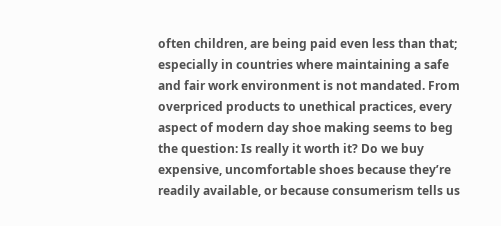often children, are being paid even less than that; especially in countries where maintaining a safe and fair work environment is not mandated. From overpriced products to unethical practices, every aspect of modern day shoe making seems to beg the question: Is really it worth it? Do we buy expensive, uncomfortable shoes because they’re readily available, or because consumerism tells us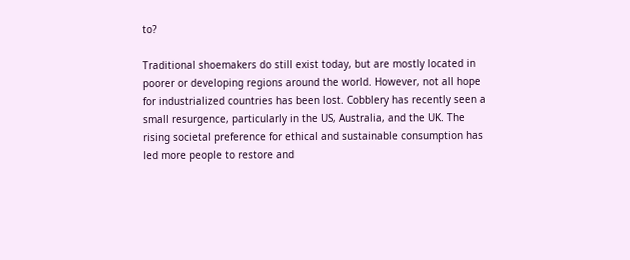to?

Traditional shoemakers do still exist today, but are mostly located in poorer or developing regions around the world. However, not all hope for industrialized countries has been lost. Cobblery has recently seen a small resurgence, particularly in the US, Australia, and the UK. The rising societal preference for ethical and sustainable consumption has led more people to restore and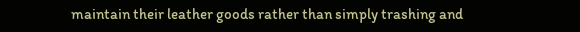maintain their leather goods rather than simply trashing and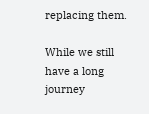replacing them.

While we still have a long journey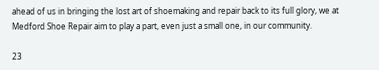ahead of us in bringing the lost art of shoemaking and repair back to its full glory, we at Medford Shoe Repair aim to play a part, even just a small one, in our community.

23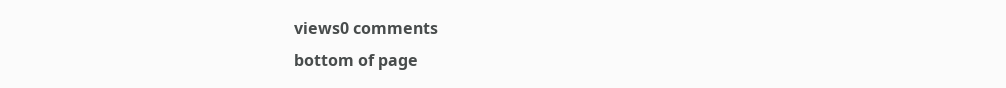views0 comments
bottom of page